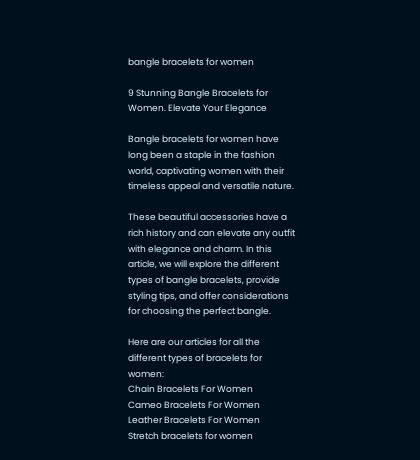bangle bracelets for women

9 Stunning Bangle Bracelets for Women. Elevate Your Elegance

Bangle bracelets for women have long been a staple in the fashion world, captivating women with their timeless appeal and versatile nature.

These beautiful accessories have a rich history and can elevate any outfit with elegance and charm. In this article, we will explore the different types of bangle bracelets, provide styling tips, and offer considerations for choosing the perfect bangle.

Here are our articles for all the different types of bracelets for women:
Chain Bracelets For Women
Cameo Bracelets For Women
Leather Bracelets For Women
Stretch bracelets for women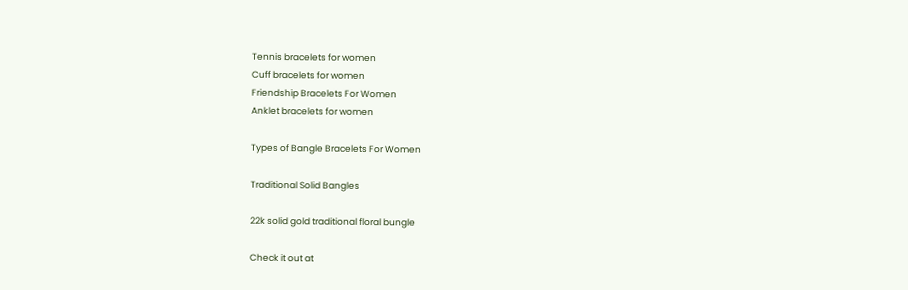Tennis bracelets for women
Cuff bracelets for women
Friendship Bracelets For Women
Anklet bracelets for women

Types of Bangle Bracelets For Women

Traditional Solid Bangles

22k solid gold traditional floral bungle

Check it out at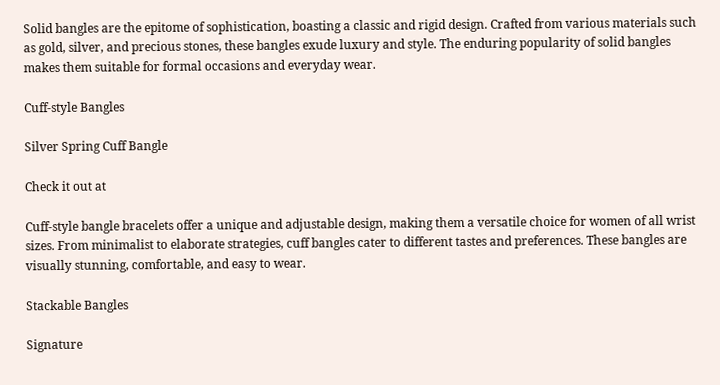Solid bangles are the epitome of sophistication, boasting a classic and rigid design. Crafted from various materials such as gold, silver, and precious stones, these bangles exude luxury and style. The enduring popularity of solid bangles makes them suitable for formal occasions and everyday wear.

Cuff-style Bangles

Silver Spring Cuff Bangle

Check it out at

Cuff-style bangle bracelets offer a unique and adjustable design, making them a versatile choice for women of all wrist sizes. From minimalist to elaborate strategies, cuff bangles cater to different tastes and preferences. These bangles are visually stunning, comfortable, and easy to wear.

Stackable Bangles

Signature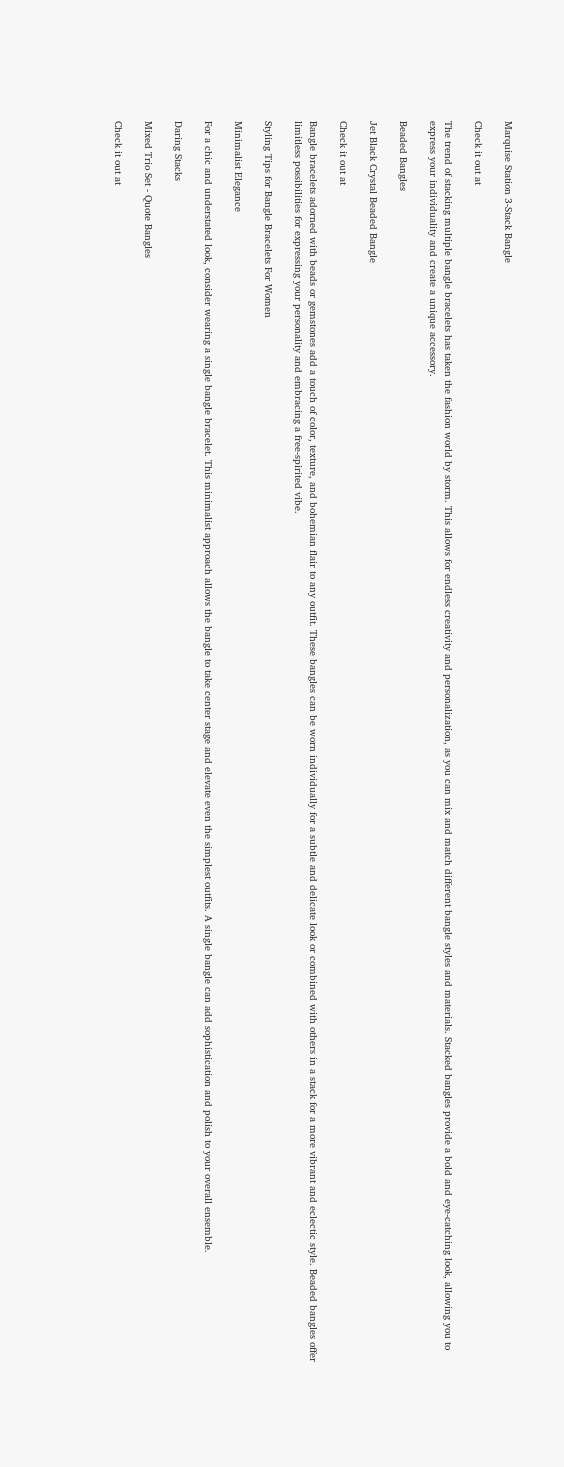Marquise Station 3-Stack Bangle

Check it out at

The trend of stacking multiple bangle bracelets has taken the fashion world by storm. This allows for endless creativity and personalization, as you can mix and match different bangle styles and materials. Stacked bangles provide a bold and eye-catching look, allowing you to express your individuality and create a unique accessory.

Beaded Bangles

Jet Black Crystal Beaded Bangle

Check it out at

Bangle bracelets adorned with beads or gemstones add a touch of color, texture, and bohemian flair to any outfit. These bangles can be worn individually for a subtle and delicate look or combined with others in a stack for a more vibrant and eclectic style. Beaded bangles offer limitless possibilities for expressing your personality and embracing a free-spirited vibe.

Styling Tips for Bangle Bracelets For Women

Minimalist Elegance

For a chic and understated look, consider wearing a single bangle bracelet. This minimalist approach allows the bangle to take center stage and elevate even the simplest outfits. A single bangle can add sophistication and polish to your overall ensemble.

Daring Stacks

Mixed Trio Set - Quote Bangles

Check it out at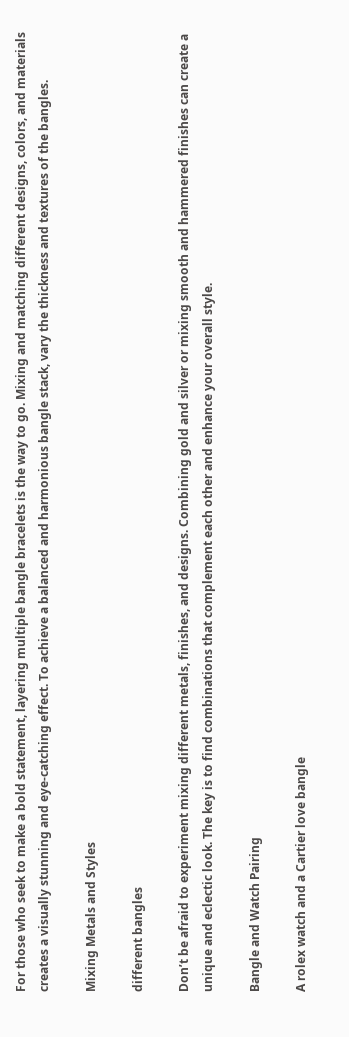For those who seek to make a bold statement, layering multiple bangle bracelets is the way to go. Mixing and matching different designs, colors, and materials creates a visually stunning and eye-catching effect. To achieve a balanced and harmonious bangle stack, vary the thickness and textures of the bangles.

Mixing Metals and Styles

different bangles

Don’t be afraid to experiment mixing different metals, finishes, and designs. Combining gold and silver or mixing smooth and hammered finishes can create a unique and eclectic look. The key is to find combinations that complement each other and enhance your overall style.

Bangle and Watch Pairing

A rolex watch and a Cartier love bangle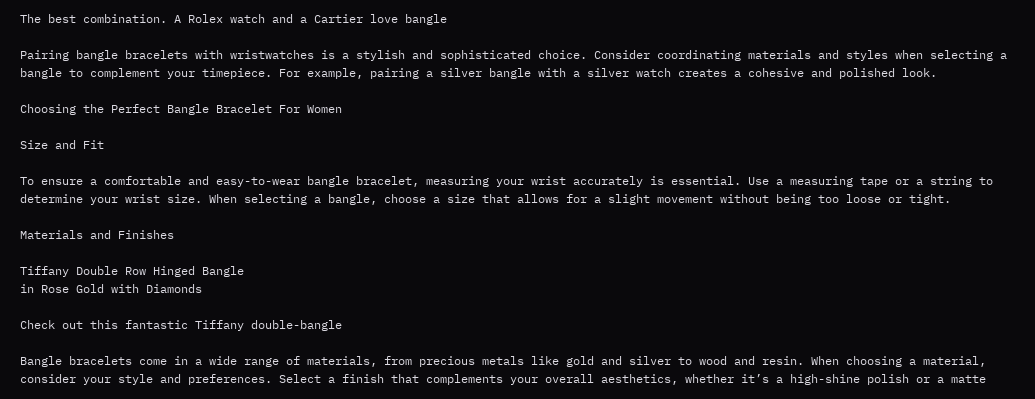The best combination. A Rolex watch and a Cartier love bangle

Pairing bangle bracelets with wristwatches is a stylish and sophisticated choice. Consider coordinating materials and styles when selecting a bangle to complement your timepiece. For example, pairing a silver bangle with a silver watch creates a cohesive and polished look.

Choosing the Perfect Bangle Bracelet For Women

Size and Fit

To ensure a comfortable and easy-to-wear bangle bracelet, measuring your wrist accurately is essential. Use a measuring tape or a string to determine your wrist size. When selecting a bangle, choose a size that allows for a slight movement without being too loose or tight.

Materials and Finishes

Tiffany Double Row Hinged Bangle
in Rose Gold with Diamonds

Check out this fantastic Tiffany double-bangle

Bangle bracelets come in a wide range of materials, from precious metals like gold and silver to wood and resin. When choosing a material, consider your style and preferences. Select a finish that complements your overall aesthetics, whether it’s a high-shine polish or a matte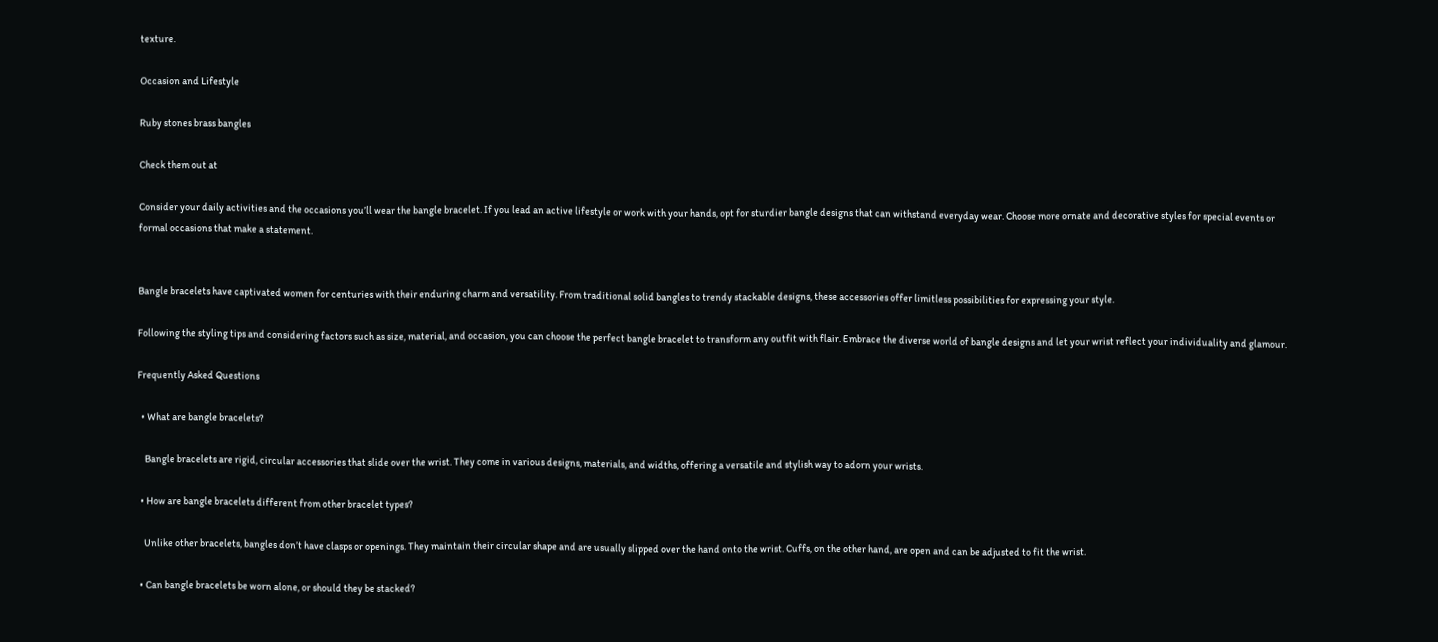texture.

Occasion and Lifestyle

Ruby stones brass bangles

Check them out at

Consider your daily activities and the occasions you’ll wear the bangle bracelet. If you lead an active lifestyle or work with your hands, opt for sturdier bangle designs that can withstand everyday wear. Choose more ornate and decorative styles for special events or formal occasions that make a statement.


Bangle bracelets have captivated women for centuries with their enduring charm and versatility. From traditional solid bangles to trendy stackable designs, these accessories offer limitless possibilities for expressing your style.

Following the styling tips and considering factors such as size, material, and occasion, you can choose the perfect bangle bracelet to transform any outfit with flair. Embrace the diverse world of bangle designs and let your wrist reflect your individuality and glamour.

Frequently Asked Questions

  • What are bangle bracelets?

    Bangle bracelets are rigid, circular accessories that slide over the wrist. They come in various designs, materials, and widths, offering a versatile and stylish way to adorn your wrists.

  • How are bangle bracelets different from other bracelet types?

    Unlike other bracelets, bangles don’t have clasps or openings. They maintain their circular shape and are usually slipped over the hand onto the wrist. Cuffs, on the other hand, are open and can be adjusted to fit the wrist.

  • Can bangle bracelets be worn alone, or should they be stacked?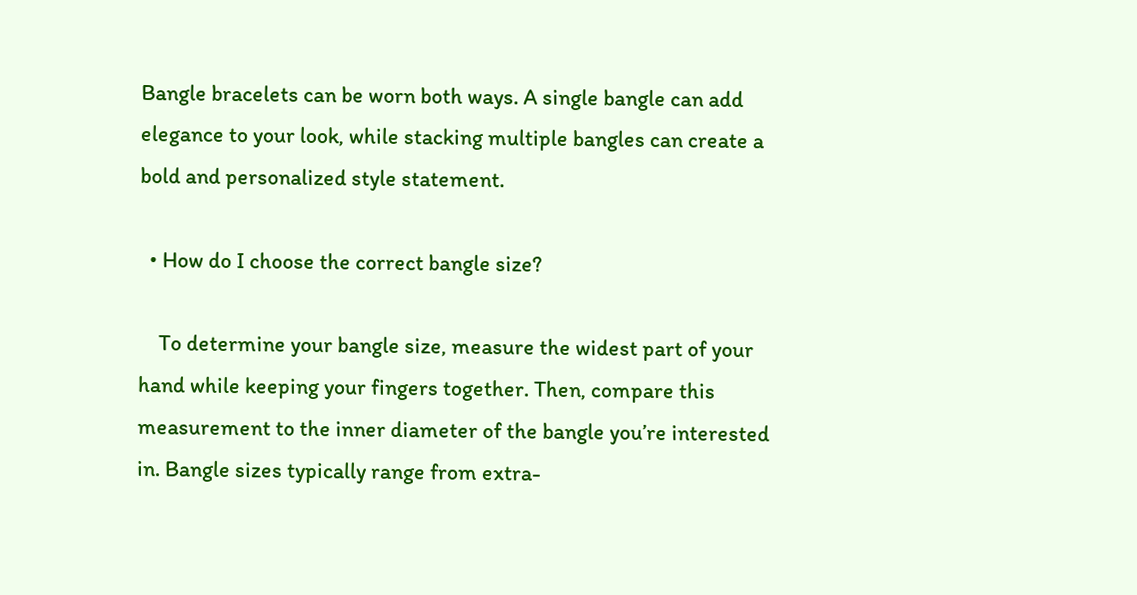Bangle bracelets can be worn both ways. A single bangle can add elegance to your look, while stacking multiple bangles can create a bold and personalized style statement.

  • How do I choose the correct bangle size?

    To determine your bangle size, measure the widest part of your hand while keeping your fingers together. Then, compare this measurement to the inner diameter of the bangle you’re interested in. Bangle sizes typically range from extra-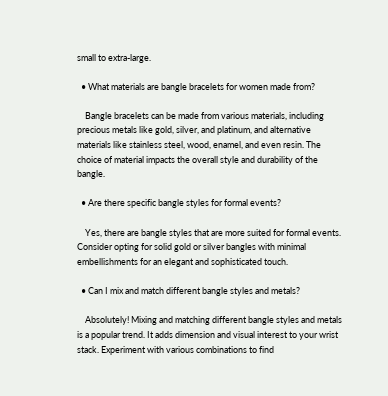small to extra-large.

  • What materials are bangle bracelets for women made from?

    Bangle bracelets can be made from various materials, including precious metals like gold, silver, and platinum, and alternative materials like stainless steel, wood, enamel, and even resin. The choice of material impacts the overall style and durability of the bangle.

  • Are there specific bangle styles for formal events?

    Yes, there are bangle styles that are more suited for formal events. Consider opting for solid gold or silver bangles with minimal embellishments for an elegant and sophisticated touch.

  • Can I mix and match different bangle styles and metals?

    Absolutely! Mixing and matching different bangle styles and metals is a popular trend. It adds dimension and visual interest to your wrist stack. Experiment with various combinations to find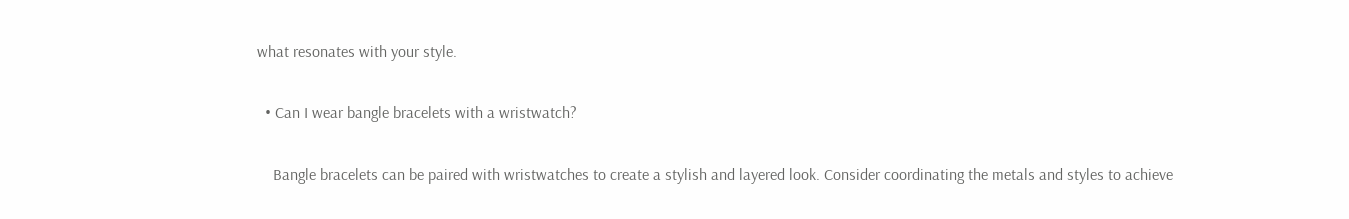what resonates with your style.

  • Can I wear bangle bracelets with a wristwatch?

    Bangle bracelets can be paired with wristwatches to create a stylish and layered look. Consider coordinating the metals and styles to achieve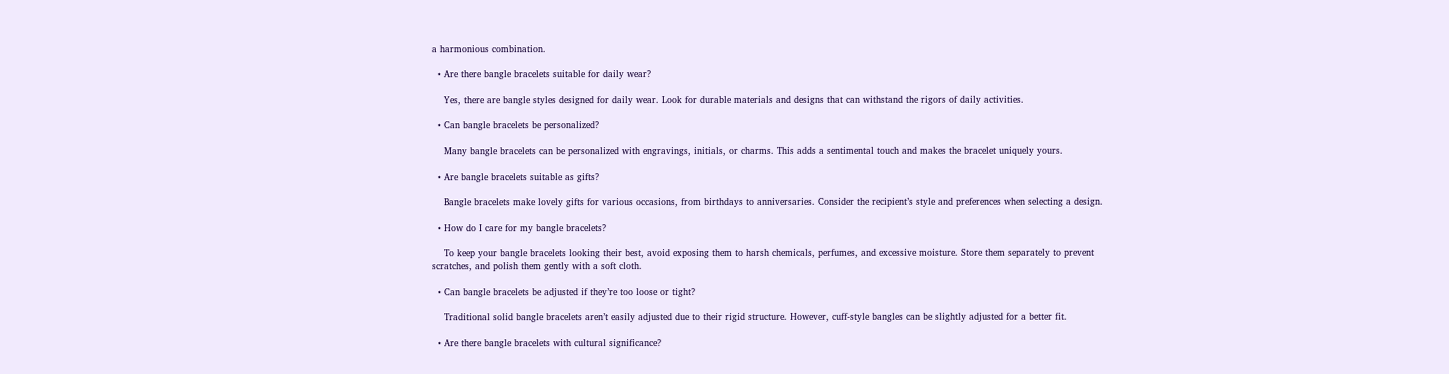a harmonious combination.

  • Are there bangle bracelets suitable for daily wear?

    Yes, there are bangle styles designed for daily wear. Look for durable materials and designs that can withstand the rigors of daily activities.

  • Can bangle bracelets be personalized?

    Many bangle bracelets can be personalized with engravings, initials, or charms. This adds a sentimental touch and makes the bracelet uniquely yours.

  • Are bangle bracelets suitable as gifts?

    Bangle bracelets make lovely gifts for various occasions, from birthdays to anniversaries. Consider the recipient’s style and preferences when selecting a design.

  • How do I care for my bangle bracelets?

    To keep your bangle bracelets looking their best, avoid exposing them to harsh chemicals, perfumes, and excessive moisture. Store them separately to prevent scratches, and polish them gently with a soft cloth.

  • Can bangle bracelets be adjusted if they’re too loose or tight?

    Traditional solid bangle bracelets aren’t easily adjusted due to their rigid structure. However, cuff-style bangles can be slightly adjusted for a better fit.

  • Are there bangle bracelets with cultural significance?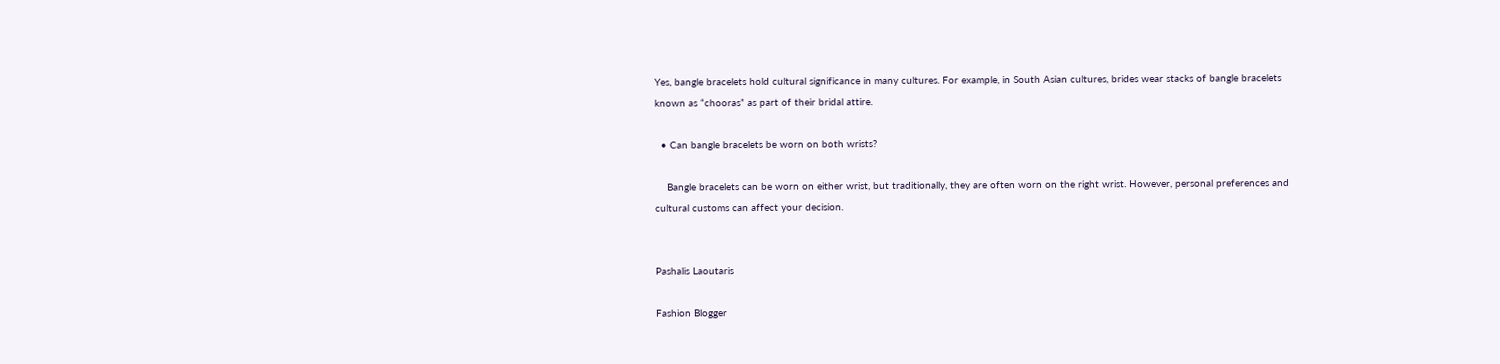Yes, bangle bracelets hold cultural significance in many cultures. For example, in South Asian cultures, brides wear stacks of bangle bracelets known as “chooras” as part of their bridal attire.

  • Can bangle bracelets be worn on both wrists?

    Bangle bracelets can be worn on either wrist, but traditionally, they are often worn on the right wrist. However, personal preferences and cultural customs can affect your decision.


Pashalis Laoutaris

Fashion Blogger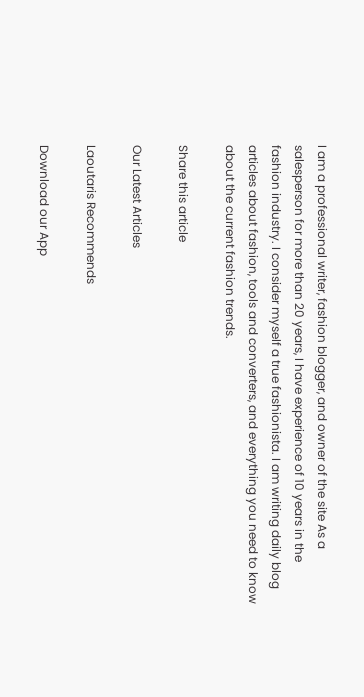I am a professional writer, fashion blogger, and owner of the site As a salesperson for more than 20 years, I have experience of 10 years in the fashion industry. I consider myself a true fashionista. I am writing daily blog articles about fashion, tools and converters, and everything you need to know about the current fashion trends.

Share this article

Our Latest Articles

Laoutaris Recommends

Download our App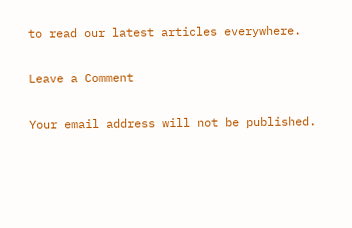to read our latest articles everywhere.

Leave a Comment

Your email address will not be published.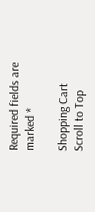Required fields are marked *

Shopping Cart
Scroll to Top